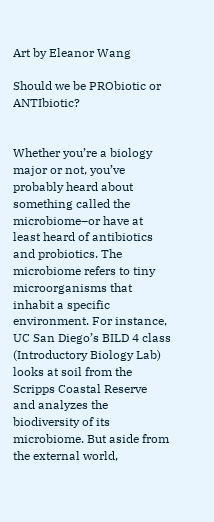Art by Eleanor Wang

Should we be PRObiotic or ANTIbiotic?


Whether you’re a biology major or not, you’ve probably heard about something called the microbiome–or have at least heard of antibiotics and probiotics. The microbiome refers to tiny microorganisms that inhabit a specific environment. For instance, UC San Diego’s BILD 4 class (Introductory Biology Lab) looks at soil from the Scripps Coastal Reserve and analyzes the biodiversity of its microbiome. But aside from the external world,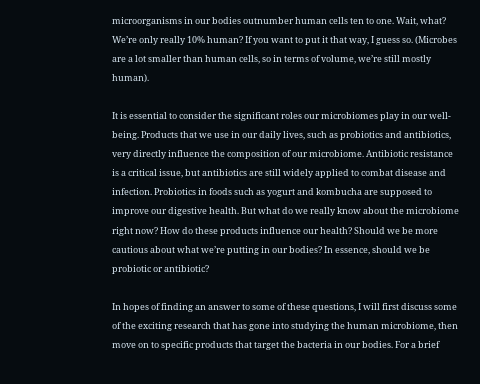microorganisms in our bodies outnumber human cells ten to one. Wait, what? We’re only really 10% human? If you want to put it that way, I guess so. (Microbes are a lot smaller than human cells, so in terms of volume, we’re still mostly human).

It is essential to consider the significant roles our microbiomes play in our well-being. Products that we use in our daily lives, such as probiotics and antibiotics, very directly influence the composition of our microbiome. Antibiotic resistance is a critical issue, but antibiotics are still widely applied to combat disease and infection. Probiotics in foods such as yogurt and kombucha are supposed to improve our digestive health. But what do we really know about the microbiome right now? How do these products influence our health? Should we be more cautious about what we’re putting in our bodies? In essence, should we be probiotic or antibiotic?

In hopes of finding an answer to some of these questions, I will first discuss some of the exciting research that has gone into studying the human microbiome, then move on to specific products that target the bacteria in our bodies. For a brief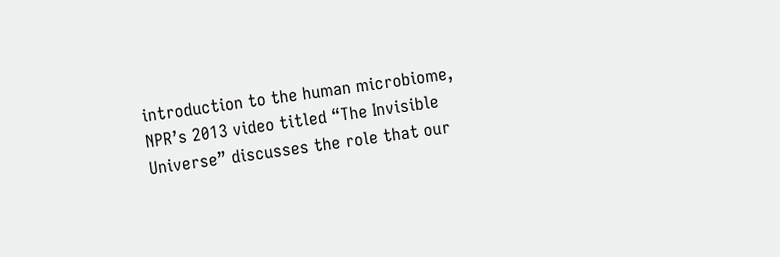introduction to the human microbiome, NPR’s 2013 video titled “The Invisible Universe” discusses the role that our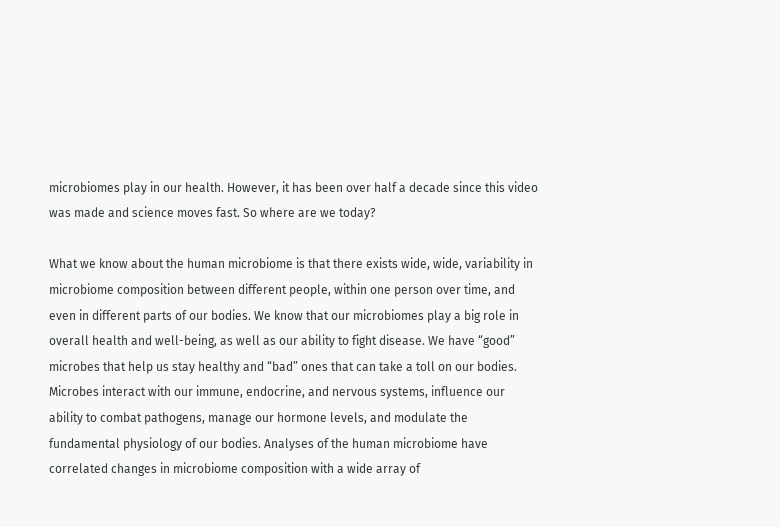microbiomes play in our health. However, it has been over half a decade since this video was made and science moves fast. So where are we today?

What we know about the human microbiome is that there exists wide, wide, variability in microbiome composition between different people, within one person over time, and even in different parts of our bodies. We know that our microbiomes play a big role in overall health and well-being, as well as our ability to fight disease. We have “good” microbes that help us stay healthy and “bad” ones that can take a toll on our bodies. Microbes interact with our immune, endocrine, and nervous systems, influence our ability to combat pathogens, manage our hormone levels, and modulate the fundamental physiology of our bodies. Analyses of the human microbiome have correlated changes in microbiome composition with a wide array of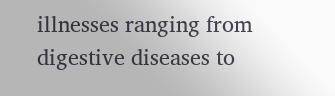illnesses ranging from digestive diseases to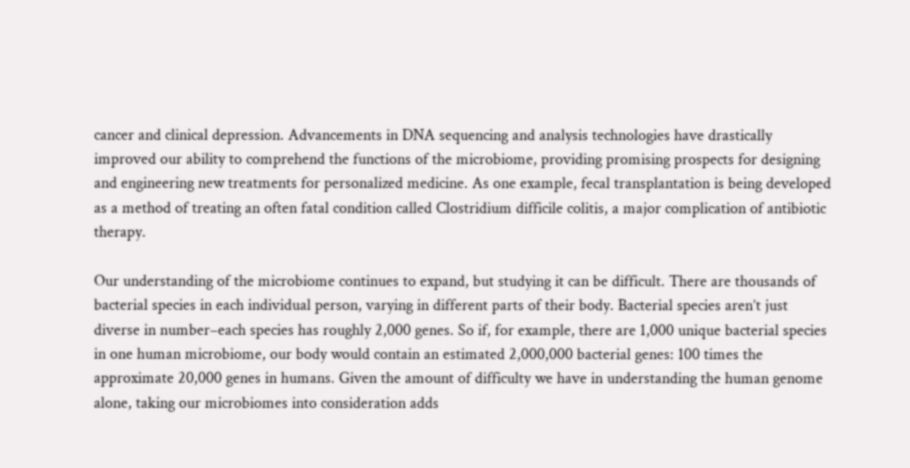cancer and clinical depression. Advancements in DNA sequencing and analysis technologies have drastically improved our ability to comprehend the functions of the microbiome, providing promising prospects for designing and engineering new treatments for personalized medicine. As one example, fecal transplantation is being developed as a method of treating an often fatal condition called Clostridium difficile colitis, a major complication of antibiotic therapy.

Our understanding of the microbiome continues to expand, but studying it can be difficult. There are thousands of bacterial species in each individual person, varying in different parts of their body. Bacterial species aren’t just diverse in number–each species has roughly 2,000 genes. So if, for example, there are 1,000 unique bacterial species in one human microbiome, our body would contain an estimated 2,000,000 bacterial genes: 100 times the approximate 20,000 genes in humans. Given the amount of difficulty we have in understanding the human genome alone, taking our microbiomes into consideration adds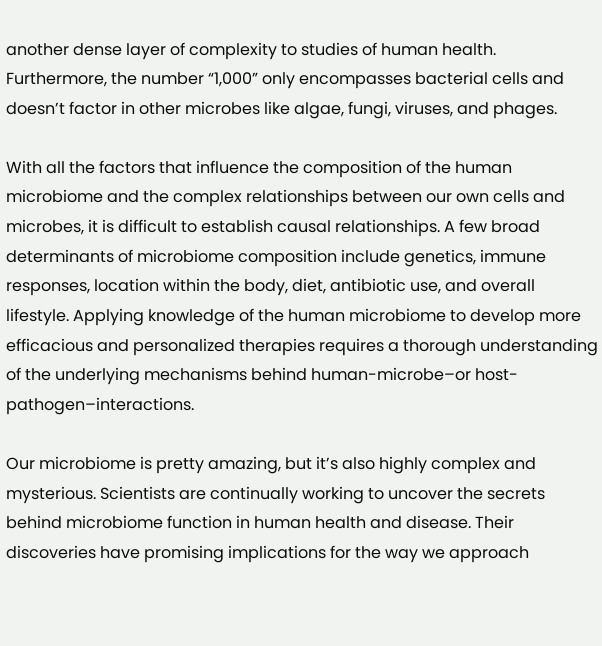another dense layer of complexity to studies of human health. Furthermore, the number “1,000” only encompasses bacterial cells and doesn’t factor in other microbes like algae, fungi, viruses, and phages.

With all the factors that influence the composition of the human microbiome and the complex relationships between our own cells and microbes, it is difficult to establish causal relationships. A few broad determinants of microbiome composition include genetics, immune responses, location within the body, diet, antibiotic use, and overall lifestyle. Applying knowledge of the human microbiome to develop more efficacious and personalized therapies requires a thorough understanding of the underlying mechanisms behind human-microbe–or host-pathogen–interactions.

Our microbiome is pretty amazing, but it’s also highly complex and mysterious. Scientists are continually working to uncover the secrets behind microbiome function in human health and disease. Their discoveries have promising implications for the way we approach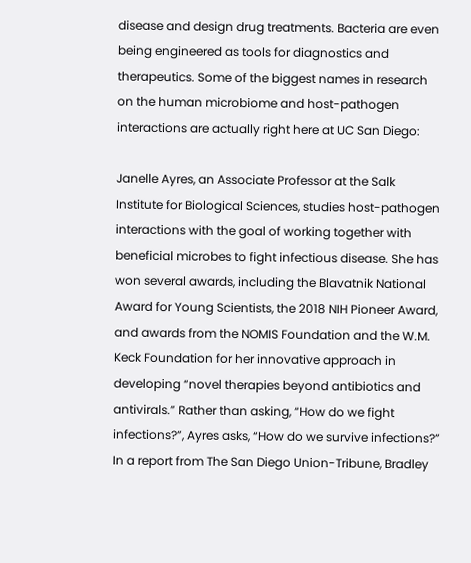disease and design drug treatments. Bacteria are even being engineered as tools for diagnostics and therapeutics. Some of the biggest names in research on the human microbiome and host-pathogen interactions are actually right here at UC San Diego:

Janelle Ayres, an Associate Professor at the Salk Institute for Biological Sciences, studies host-pathogen interactions with the goal of working together with beneficial microbes to fight infectious disease. She has won several awards, including the Blavatnik National Award for Young Scientists, the 2018 NIH Pioneer Award, and awards from the NOMIS Foundation and the W.M. Keck Foundation for her innovative approach in developing “novel therapies beyond antibiotics and antivirals.” Rather than asking, “How do we fight infections?”, Ayres asks, “How do we survive infections?” In a report from The San Diego Union-Tribune, Bradley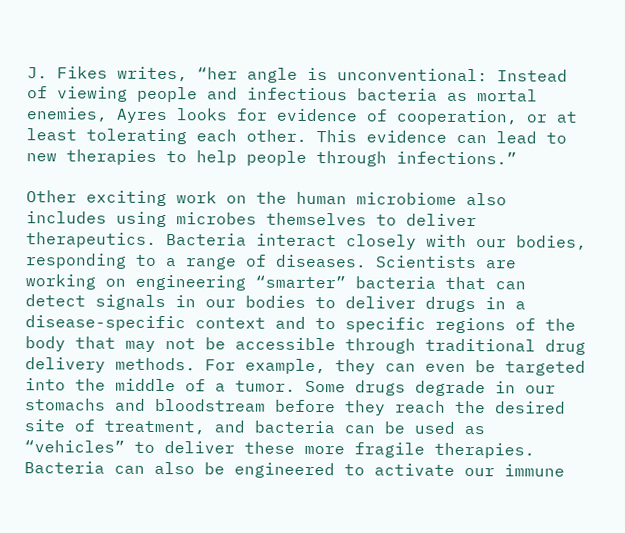J. Fikes writes, “her angle is unconventional: Instead of viewing people and infectious bacteria as mortal enemies, Ayres looks for evidence of cooperation, or at least tolerating each other. This evidence can lead to new therapies to help people through infections.”

Other exciting work on the human microbiome also includes using microbes themselves to deliver therapeutics. Bacteria interact closely with our bodies, responding to a range of diseases. Scientists are working on engineering “smarter” bacteria that can detect signals in our bodies to deliver drugs in a disease-specific context and to specific regions of the body that may not be accessible through traditional drug delivery methods. For example, they can even be targeted into the middle of a tumor. Some drugs degrade in our stomachs and bloodstream before they reach the desired site of treatment, and bacteria can be used as “vehicles” to deliver these more fragile therapies. Bacteria can also be engineered to activate our immune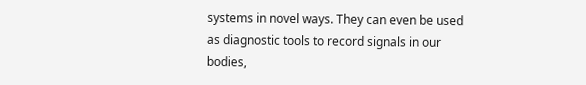systems in novel ways. They can even be used as diagnostic tools to record signals in our bodies,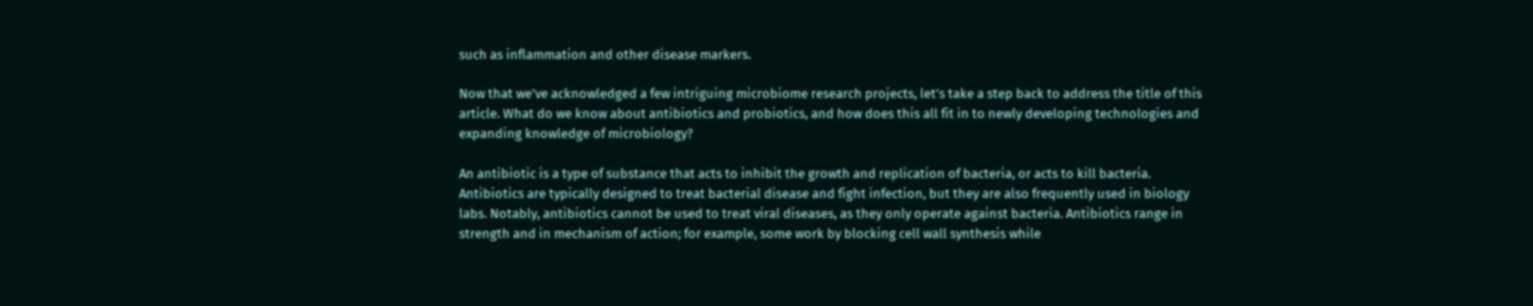such as inflammation and other disease markers.

Now that we’ve acknowledged a few intriguing microbiome research projects, let’s take a step back to address the title of this article. What do we know about antibiotics and probiotics, and how does this all fit in to newly developing technologies and expanding knowledge of microbiology?

An antibiotic is a type of substance that acts to inhibit the growth and replication of bacteria, or acts to kill bacteria. Antibiotics are typically designed to treat bacterial disease and fight infection, but they are also frequently used in biology labs. Notably, antibiotics cannot be used to treat viral diseases, as they only operate against bacteria. Antibiotics range in strength and in mechanism of action; for example, some work by blocking cell wall synthesis while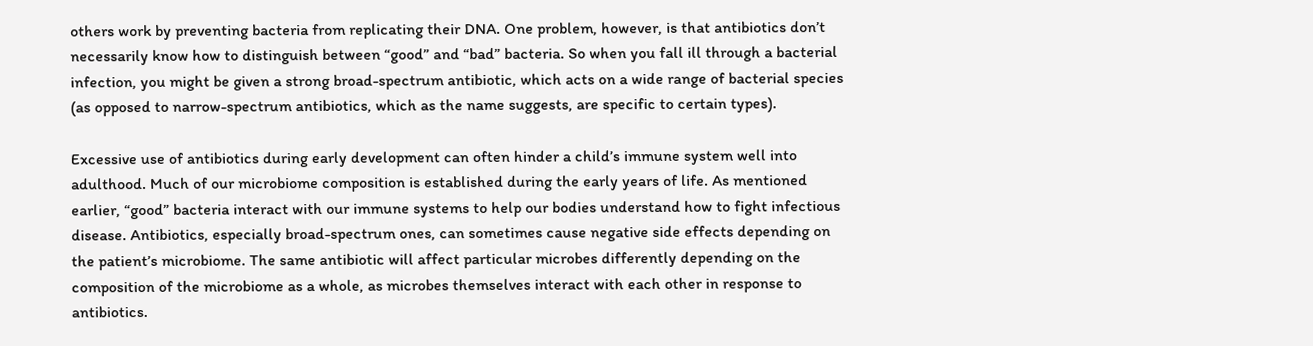others work by preventing bacteria from replicating their DNA. One problem, however, is that antibiotics don’t necessarily know how to distinguish between “good” and “bad” bacteria. So when you fall ill through a bacterial infection, you might be given a strong broad-spectrum antibiotic, which acts on a wide range of bacterial species (as opposed to narrow-spectrum antibiotics, which as the name suggests, are specific to certain types).

Excessive use of antibiotics during early development can often hinder a child’s immune system well into adulthood. Much of our microbiome composition is established during the early years of life. As mentioned earlier, “good” bacteria interact with our immune systems to help our bodies understand how to fight infectious disease. Antibiotics, especially broad-spectrum ones, can sometimes cause negative side effects depending on the patient’s microbiome. The same antibiotic will affect particular microbes differently depending on the composition of the microbiome as a whole, as microbes themselves interact with each other in response to antibiotics.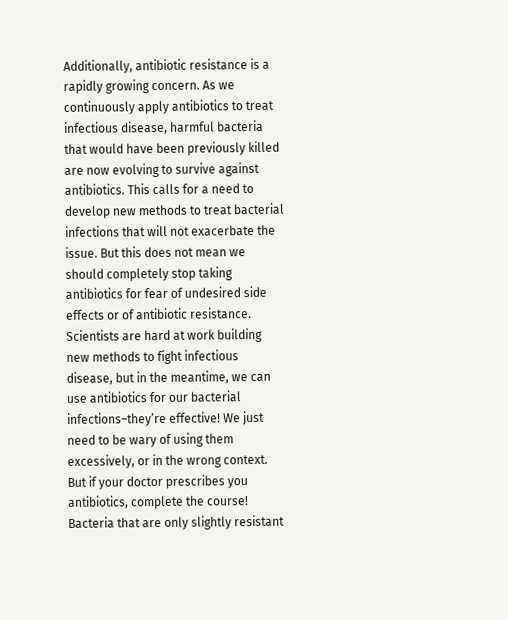Additionally, antibiotic resistance is a rapidly growing concern. As we continuously apply antibiotics to treat infectious disease, harmful bacteria that would have been previously killed are now evolving to survive against antibiotics. This calls for a need to develop new methods to treat bacterial infections that will not exacerbate the issue. But this does not mean we should completely stop taking antibiotics for fear of undesired side effects or of antibiotic resistance. Scientists are hard at work building new methods to fight infectious disease, but in the meantime, we can use antibiotics for our bacterial infections–they’re effective! We just need to be wary of using them excessively, or in the wrong context. But if your doctor prescribes you antibiotics, complete the course! Bacteria that are only slightly resistant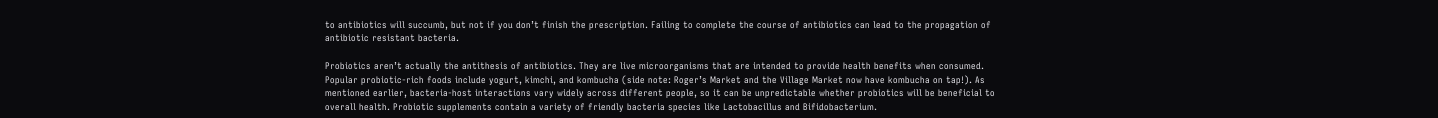to antibiotics will succumb, but not if you don’t finish the prescription. Failing to complete the course of antibiotics can lead to the propagation of antibiotic resistant bacteria.

Probiotics aren’t actually the antithesis of antibiotics. They are live microorganisms that are intended to provide health benefits when consumed. Popular probiotic-rich foods include yogurt, kimchi, and kombucha (side note: Roger’s Market and the Village Market now have kombucha on tap!). As mentioned earlier, bacteria-host interactions vary widely across different people, so it can be unpredictable whether probiotics will be beneficial to overall health. Probiotic supplements contain a variety of friendly bacteria species like Lactobacillus and Bifidobacterium.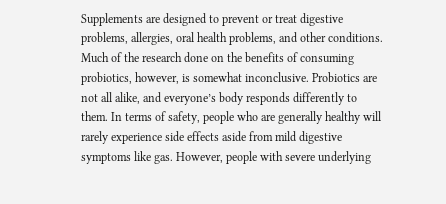Supplements are designed to prevent or treat digestive problems, allergies, oral health problems, and other conditions. Much of the research done on the benefits of consuming probiotics, however, is somewhat inconclusive. Probiotics are not all alike, and everyone’s body responds differently to them. In terms of safety, people who are generally healthy will rarely experience side effects aside from mild digestive symptoms like gas. However, people with severe underlying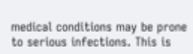medical conditions may be prone to serious infections. This is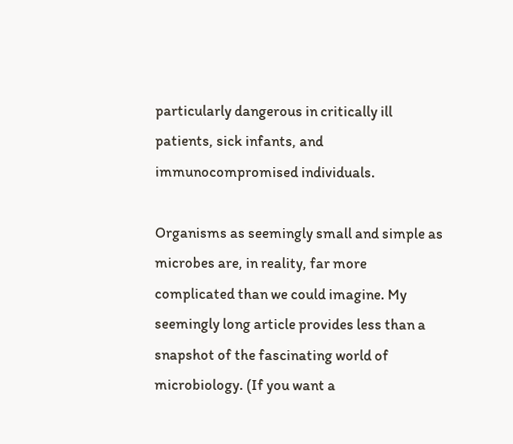particularly dangerous in critically ill patients, sick infants, and immunocompromised individuals.

Organisms as seemingly small and simple as microbes are, in reality, far more complicated than we could imagine. My seemingly long article provides less than a snapshot of the fascinating world of microbiology. (If you want a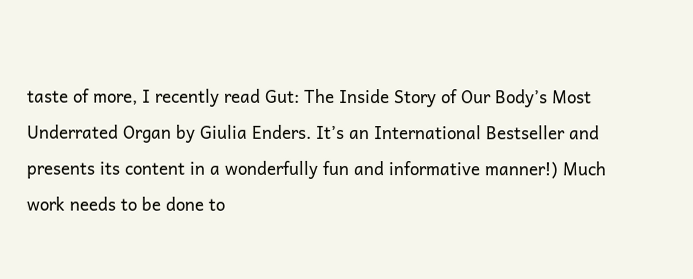taste of more, I recently read Gut: The Inside Story of Our Body’s Most Underrated Organ by Giulia Enders. It’s an International Bestseller and presents its content in a wonderfully fun and informative manner!) Much work needs to be done to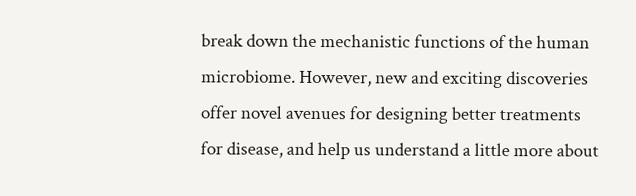break down the mechanistic functions of the human microbiome. However, new and exciting discoveries offer novel avenues for designing better treatments for disease, and help us understand a little more about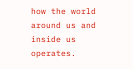how the world around us and inside us operates.